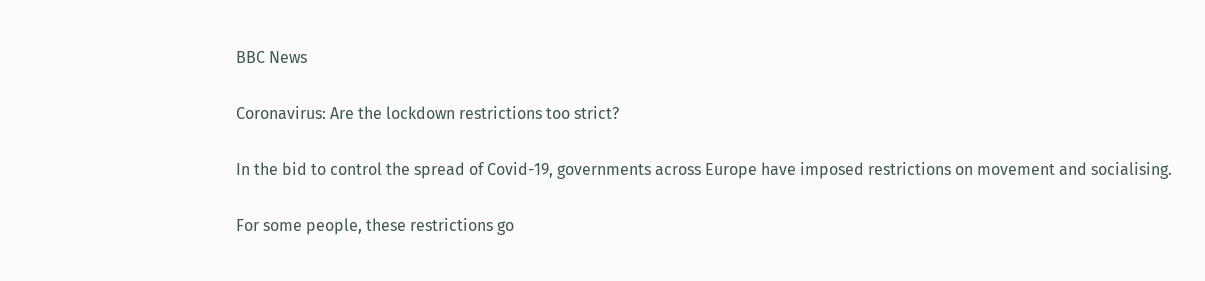BBC News

Coronavirus: Are the lockdown restrictions too strict?

In the bid to control the spread of Covid-19, governments across Europe have imposed restrictions on movement and socialising.

For some people, these restrictions go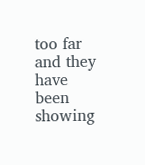too far and they have been showing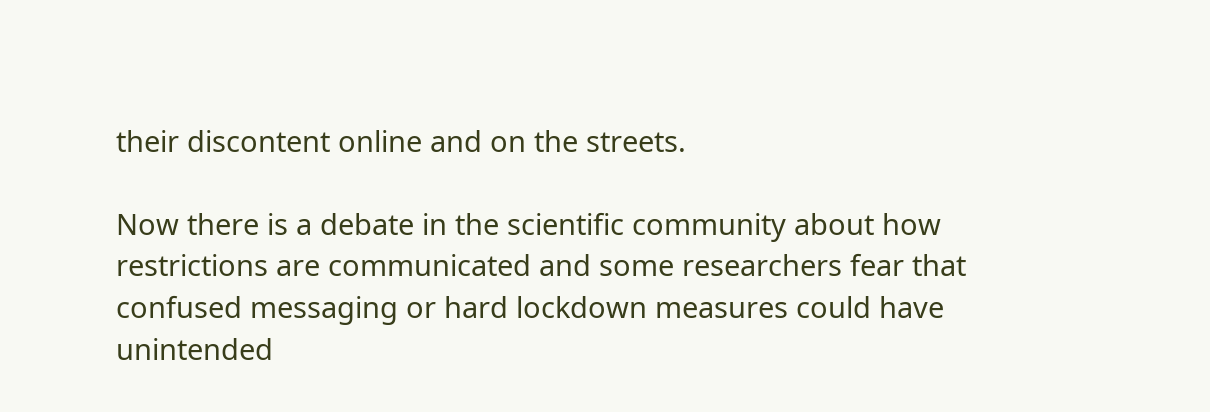their discontent online and on the streets.

Now there is a debate in the scientific community about how restrictions are communicated and some researchers fear that confused messaging or hard lockdown measures could have unintended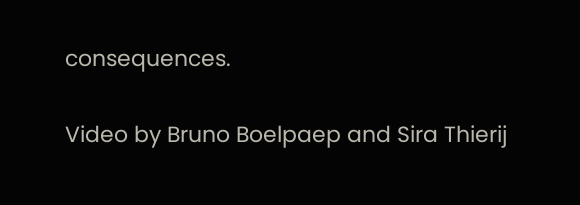consequences.

Video by Bruno Boelpaep and Sira Thierij